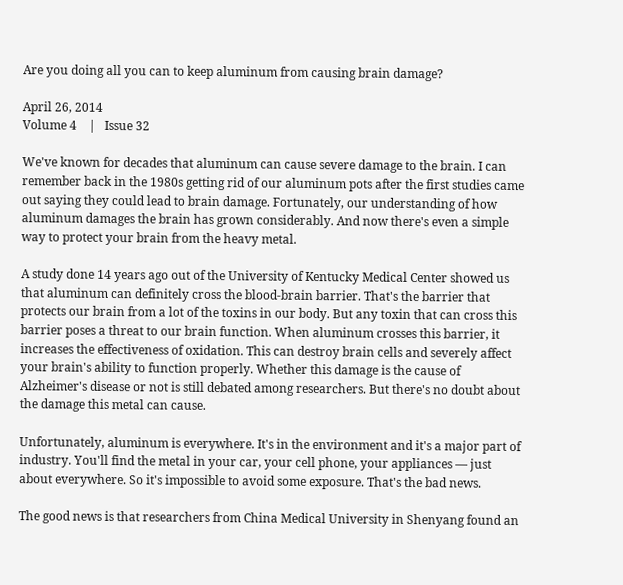Are you doing all you can to keep aluminum from causing brain damage?

April 26, 2014
Volume 4    |   Issue 32

We've known for decades that aluminum can cause severe damage to the brain. I can remember back in the 1980s getting rid of our aluminum pots after the first studies came out saying they could lead to brain damage. Fortunately, our understanding of how aluminum damages the brain has grown considerably. And now there's even a simple way to protect your brain from the heavy metal.

A study done 14 years ago out of the University of Kentucky Medical Center showed us that aluminum can definitely cross the blood-brain barrier. That's the barrier that protects our brain from a lot of the toxins in our body. But any toxin that can cross this barrier poses a threat to our brain function. When aluminum crosses this barrier, it increases the effectiveness of oxidation. This can destroy brain cells and severely affect your brain's ability to function properly. Whether this damage is the cause of Alzheimer's disease or not is still debated among researchers. But there's no doubt about the damage this metal can cause.

Unfortunately, aluminum is everywhere. It's in the environment and it's a major part of industry. You'll find the metal in your car, your cell phone, your appliances — just about everywhere. So it's impossible to avoid some exposure. That's the bad news.

The good news is that researchers from China Medical University in Shenyang found an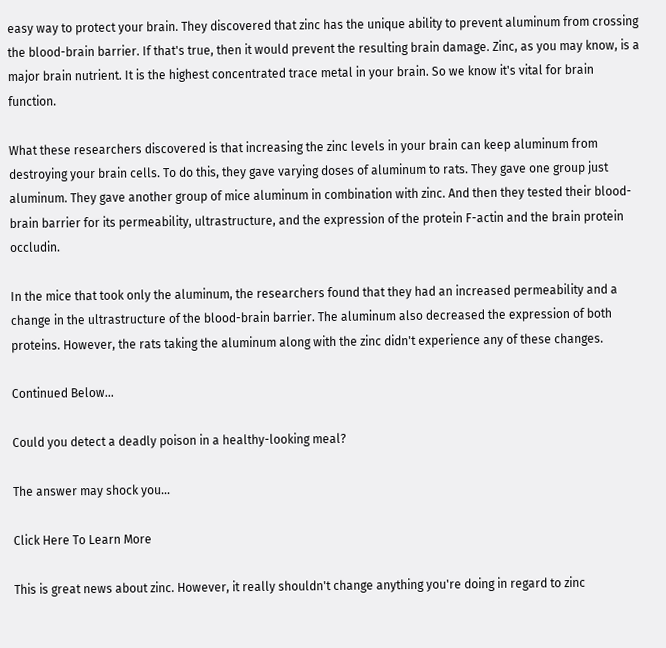easy way to protect your brain. They discovered that zinc has the unique ability to prevent aluminum from crossing the blood-brain barrier. If that's true, then it would prevent the resulting brain damage. Zinc, as you may know, is a major brain nutrient. It is the highest concentrated trace metal in your brain. So we know it's vital for brain function.

What these researchers discovered is that increasing the zinc levels in your brain can keep aluminum from destroying your brain cells. To do this, they gave varying doses of aluminum to rats. They gave one group just aluminum. They gave another group of mice aluminum in combination with zinc. And then they tested their blood-brain barrier for its permeability, ultrastructure, and the expression of the protein F-actin and the brain protein occludin.

In the mice that took only the aluminum, the researchers found that they had an increased permeability and a change in the ultrastructure of the blood-brain barrier. The aluminum also decreased the expression of both proteins. However, the rats taking the aluminum along with the zinc didn't experience any of these changes.

Continued Below...

Could you detect a deadly poison in a healthy-looking meal?

The answer may shock you…

Click Here To Learn More

This is great news about zinc. However, it really shouldn't change anything you're doing in regard to zinc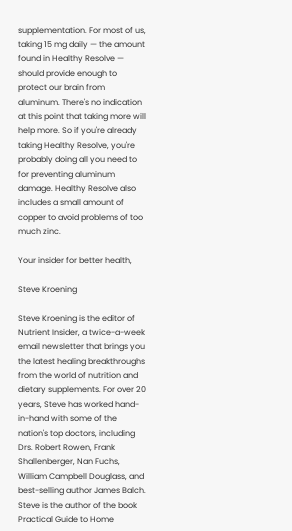supplementation. For most of us, taking 15 mg daily — the amount found in Healthy Resolve — should provide enough to protect our brain from aluminum. There's no indication at this point that taking more will help more. So if you're already taking Healthy Resolve, you're probably doing all you need to for preventing aluminum damage. Healthy Resolve also includes a small amount of copper to avoid problems of too much zinc.

Your insider for better health,

Steve Kroening

Steve Kroening is the editor of Nutrient Insider, a twice-a-week email newsletter that brings you the latest healing breakthroughs from the world of nutrition and dietary supplements. For over 20 years, Steve has worked hand-in-hand with some of the nation's top doctors, including Drs. Robert Rowen, Frank Shallenberger, Nan Fuchs, William Campbell Douglass, and best-selling author James Balch. Steve is the author of the book Practical Guide to Home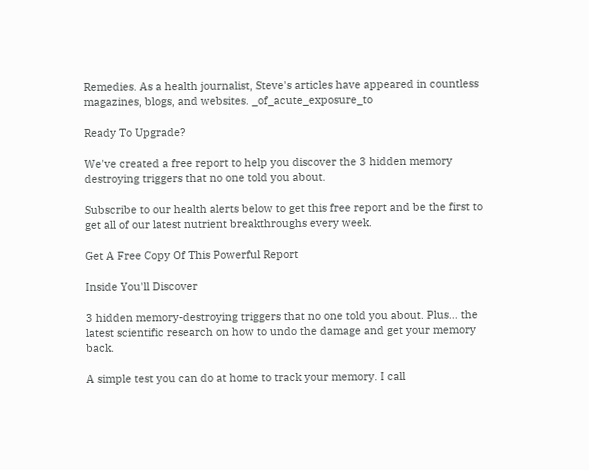Remedies. As a health journalist, Steve's articles have appeared in countless magazines, blogs, and websites. _of_acute_exposure_to

Ready To Upgrade?

We've created a free report to help you discover the 3 hidden memory destroying triggers that no one told you about.

Subscribe to our health alerts below to get this free report and be the first to get all of our latest nutrient breakthroughs every week.

Get A Free Copy Of This Powerful Report

Inside You'll Discover

3 hidden memory-destroying triggers that no one told you about. Plus... the latest scientific research on how to undo the damage and get your memory back.

A simple test you can do at home to track your memory. I call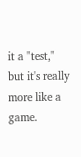it a "test," but it's really more like a game.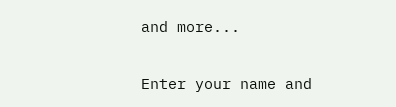and more...

Enter your name and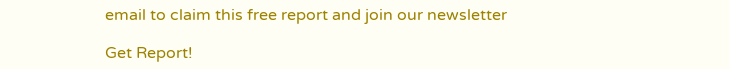email to claim this free report and join our newsletter

Get Report!